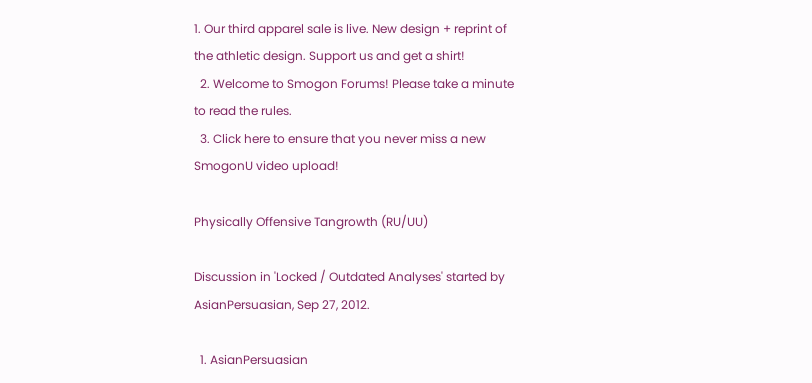1. Our third apparel sale is live. New design + reprint of the athletic design. Support us and get a shirt!
  2. Welcome to Smogon Forums! Please take a minute to read the rules.
  3. Click here to ensure that you never miss a new SmogonU video upload!

Physically Offensive Tangrowth (RU/UU)

Discussion in 'Locked / Outdated Analyses' started by AsianPersuasian, Sep 27, 2012.

  1. AsianPersuasian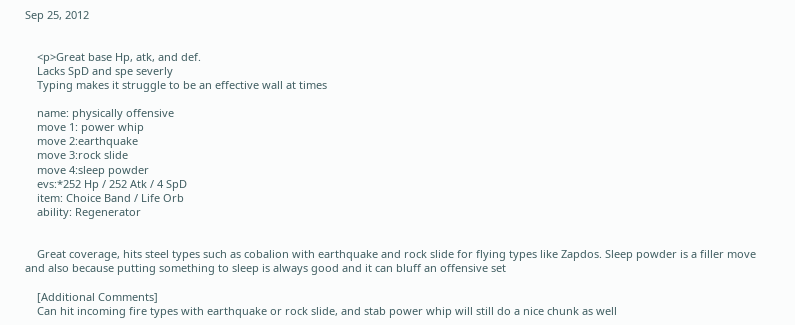Sep 25, 2012


    <p>Great base Hp, atk, and def.
    Lacks SpD and spe severly
    Typing makes it struggle to be an effective wall at times

    name: physically offensive
    move 1: power whip
    move 2:earthquake
    move 3:rock slide
    move 4:sleep powder
    evs:*252 Hp / 252 Atk / 4 SpD
    item: Choice Band / Life Orb
    ability: Regenerator


    Great coverage, hits steel types such as cobalion with earthquake and rock slide for flying types like Zapdos. Sleep powder is a filler move and also because putting something to sleep is always good and it can bluff an offensive set

    [Additional Comments]
    Can hit incoming fire types with earthquake or rock slide, and stab power whip will still do a nice chunk as well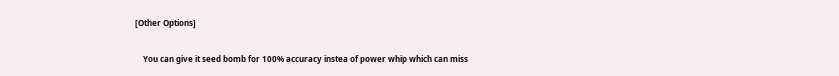[Other Options]

    You can give it seed bomb for 100% accuracy instea of power whip which can miss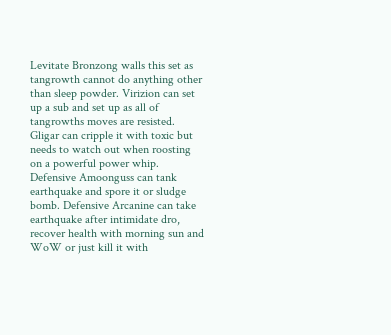Levitate Bronzong walls this set as tangrowth cannot do anything other than sleep powder. Virizion can set up a sub and set up as all of tangrowths moves are resisted. Gligar can cripple it with toxic but needs to watch out when roosting on a powerful power whip. Defensive Amoonguss can tank earthquake and spore it or sludge bomb. Defensive Arcanine can take earthquake after intimidate dro, recover health with morning sun and WoW or just kill it with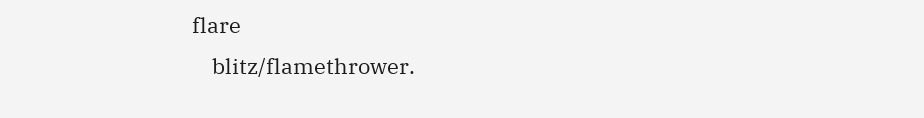flare
    blitz/flamethrower.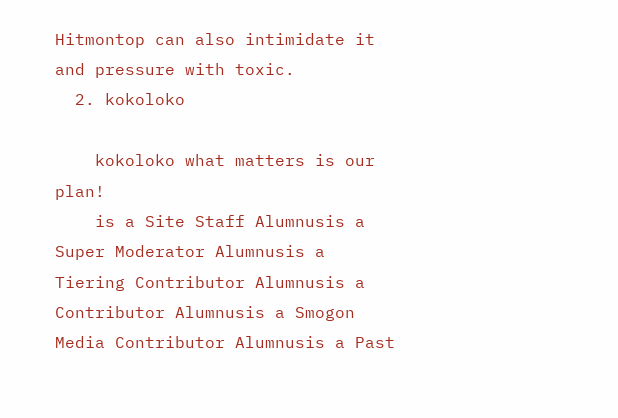Hitmontop can also intimidate it and pressure with toxic.
  2. kokoloko

    kokoloko what matters is our plan!
    is a Site Staff Alumnusis a Super Moderator Alumnusis a Tiering Contributor Alumnusis a Contributor Alumnusis a Smogon Media Contributor Alumnusis a Past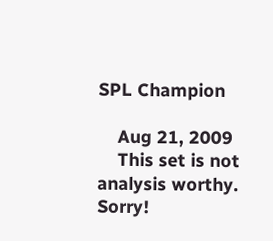SPL Champion

    Aug 21, 2009
    This set is not analysis worthy. Sorry!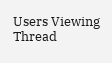Users Viewing Thread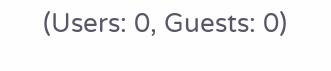(Users: 0, Guests: 0)